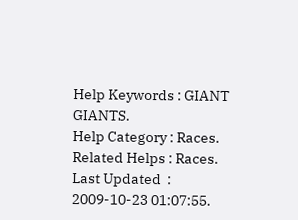Help Keywords : GIANT GIANTS.
Help Category : Races.
Related Helps : Races.
Last Updated  : 2009-10-23 01:07:55.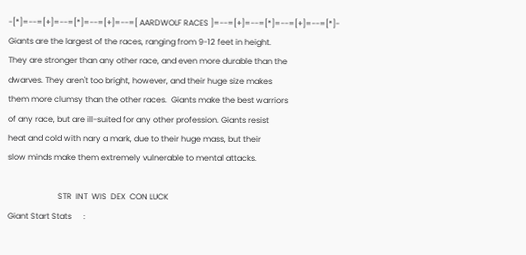-[*]=--=[+]=--=[*]=--=[+]=--=[ AARDWOLF RACES ]=--=[+]=--=[*]=--=[+]=--=[*]-
Giants are the largest of the races, ranging from 9-12 feet in height.
They are stronger than any other race, and even more durable than the
dwarves. They aren't too bright, however, and their huge size makes
them more clumsy than the other races.  Giants make the best warriors
of any race, but are ill-suited for any other profession. Giants resist
heat and cold with nary a mark, due to their huge mass, but their
slow minds make them extremely vulnerable to mental attacks.

                         STR  INT  WIS  DEX  CON LUCK
Giant Start Stats      :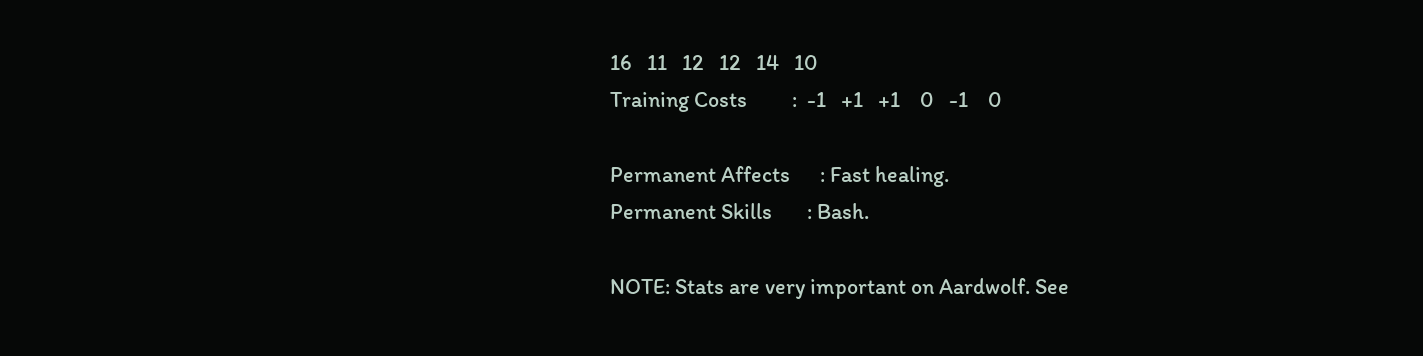16   11   12   12   14   10
Training Costs         :  -1   +1   +1    0   -1    0

Permanent Affects      : Fast healing.
Permanent Skills       : Bash.

NOTE: Stats are very important on Aardwolf. See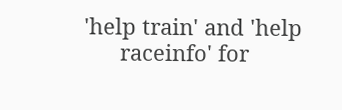'help train' and 'help
      raceinfo' for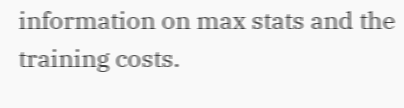information on max stats and the training costs.